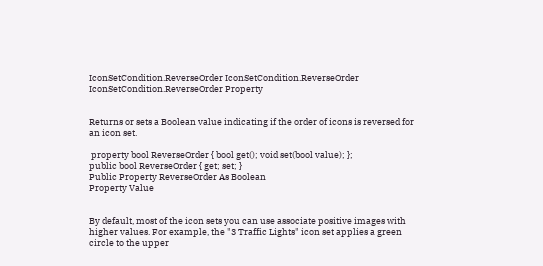IconSetCondition.ReverseOrder IconSetCondition.ReverseOrder IconSetCondition.ReverseOrder Property


Returns or sets a Boolean value indicating if the order of icons is reversed for an icon set.

 property bool ReverseOrder { bool get(); void set(bool value); };
public bool ReverseOrder { get; set; }
Public Property ReverseOrder As Boolean
Property Value


By default, most of the icon sets you can use associate positive images with higher values. For example, the "3 Traffic Lights" icon set applies a green circle to the upper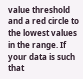value threshold and a red circle to the lowest values in the range. If your data is such that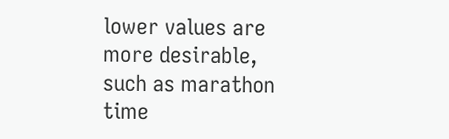lower values are more desirable, such as marathon time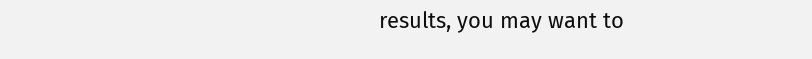results, you may want to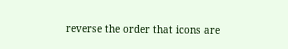reverse the order that icons are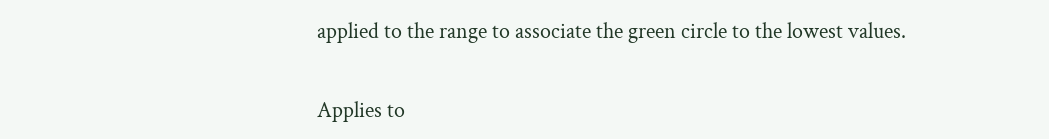applied to the range to associate the green circle to the lowest values.

Applies to